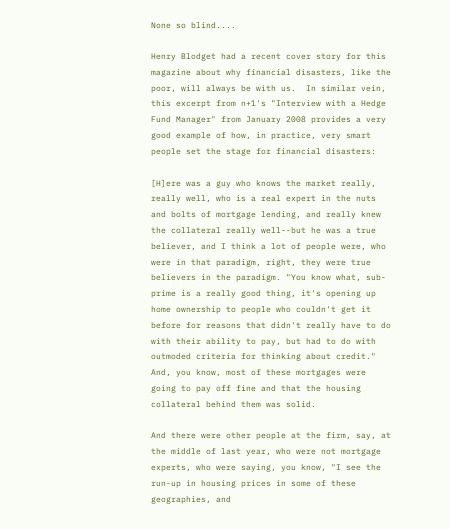None so blind....

Henry Blodget had a recent cover story for this magazine about why financial disasters, like the poor, will always be with us.  In similar vein, this excerpt from n+1's "Interview with a Hedge Fund Manager" from January 2008 provides a very good example of how, in practice, very smart people set the stage for financial disasters:

[H]ere was a guy who knows the market really, really well, who is a real expert in the nuts and bolts of mortgage lending, and really knew the collateral really well--but he was a true believer, and I think a lot of people were, who were in that paradigm, right, they were true believers in the paradigm. "You know what, sub-prime is a really good thing, it's opening up home ownership to people who couldn't get it before for reasons that didn't really have to do with their ability to pay, but had to do with outmoded criteria for thinking about credit." And, you know, most of these mortgages were going to pay off fine and that the housing collateral behind them was solid.

And there were other people at the firm, say, at the middle of last year, who were not mortgage experts, who were saying, you know, "I see the run-up in housing prices in some of these geographies, and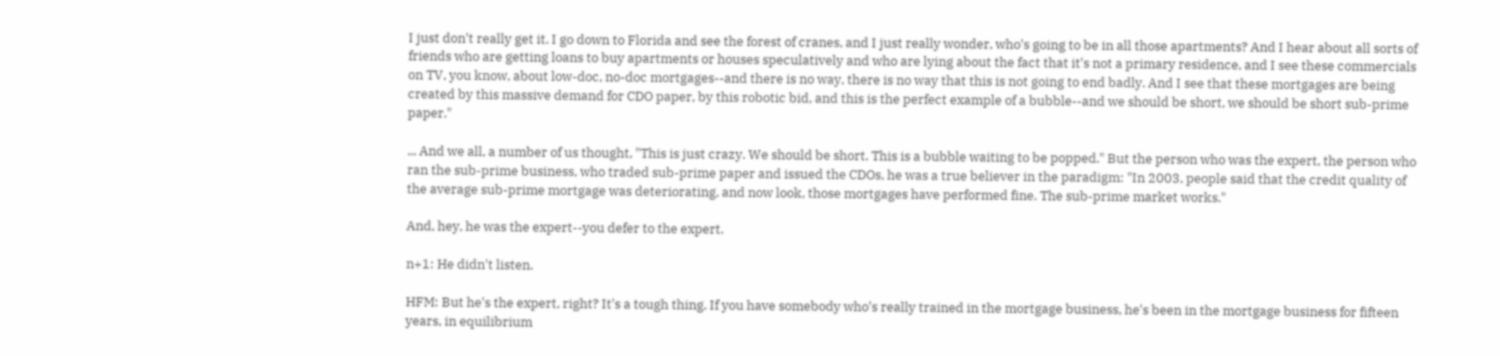I just don't really get it. I go down to Florida and see the forest of cranes, and I just really wonder, who's going to be in all those apartments? And I hear about all sorts of friends who are getting loans to buy apartments or houses speculatively and who are lying about the fact that it's not a primary residence, and I see these commercials on TV, you know, about low-doc, no-doc mortgages--and there is no way, there is no way that this is not going to end badly. And I see that these mortgages are being created by this massive demand for CDO paper, by this robotic bid, and this is the perfect example of a bubble--and we should be short, we should be short sub-prime paper."

... And we all, a number of us thought, "This is just crazy. We should be short. This is a bubble waiting to be popped." But the person who was the expert, the person who ran the sub-prime business, who traded sub-prime paper and issued the CDOs, he was a true believer in the paradigm: "In 2003, people said that the credit quality of the average sub-prime mortgage was deteriorating, and now look, those mortgages have performed fine. The sub-prime market works."

And, hey, he was the expert--you defer to the expert.

n+1: He didn't listen.

HFM: But he's the expert, right? It's a tough thing. If you have somebody who's really trained in the mortgage business, he's been in the mortgage business for fifteen years, in equilibrium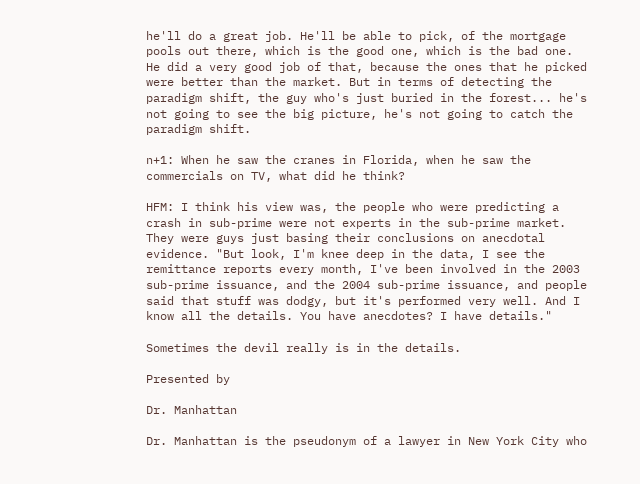he'll do a great job. He'll be able to pick, of the mortgage pools out there, which is the good one, which is the bad one. He did a very good job of that, because the ones that he picked were better than the market. But in terms of detecting the paradigm shift, the guy who's just buried in the forest... he's not going to see the big picture, he's not going to catch the paradigm shift.

n+1: When he saw the cranes in Florida, when he saw the commercials on TV, what did he think?

HFM: I think his view was, the people who were predicting a crash in sub-prime were not experts in the sub-prime market. They were guys just basing their conclusions on anecdotal evidence. "But look, I'm knee deep in the data, I see the remittance reports every month, I've been involved in the 2003 sub-prime issuance, and the 2004 sub-prime issuance, and people said that stuff was dodgy, but it's performed very well. And I know all the details. You have anecdotes? I have details."

Sometimes the devil really is in the details.

Presented by

Dr. Manhattan

Dr. Manhattan is the pseudonym of a lawyer in New York City who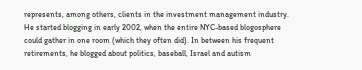represents, among others, clients in the investment management industry. He started blogging in early 2002, when the entire NYC-based blogosphere could gather in one room (which they often did). In between his frequent retirements, he blogged about politics, baseball, Israel and autism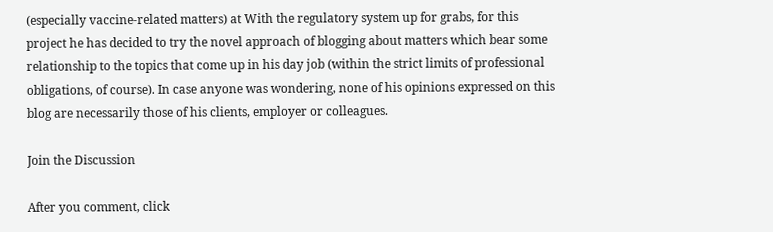(especially vaccine-related matters) at With the regulatory system up for grabs, for this project he has decided to try the novel approach of blogging about matters which bear some relationship to the topics that come up in his day job (within the strict limits of professional obligations, of course). In case anyone was wondering, none of his opinions expressed on this blog are necessarily those of his clients, employer or colleagues.

Join the Discussion

After you comment, click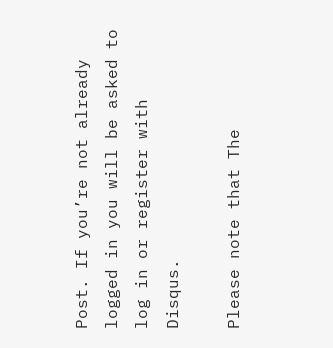Post. If you’re not already logged in you will be asked to log in or register with Disqus.

Please note that The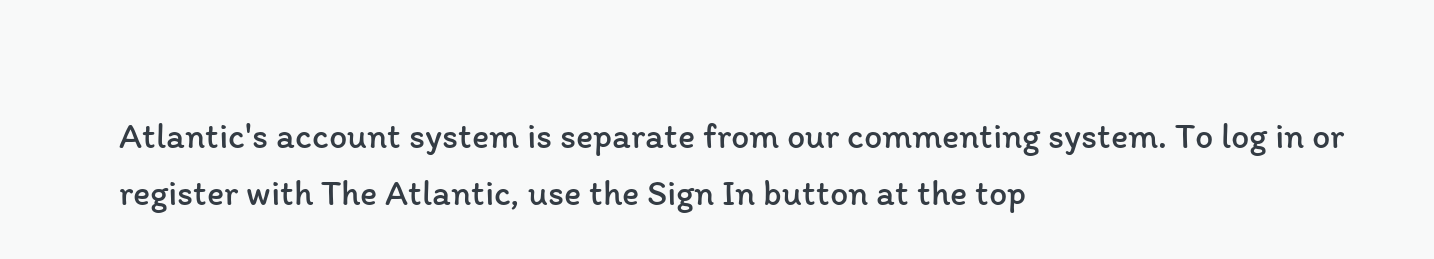Atlantic's account system is separate from our commenting system. To log in or register with The Atlantic, use the Sign In button at the top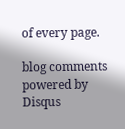of every page.

blog comments powered by Disqus